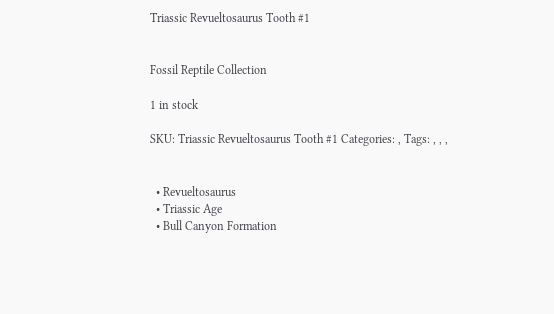Triassic Revueltosaurus Tooth #1


Fossil Reptile Collection

1 in stock

SKU: Triassic Revueltosaurus Tooth #1 Categories: , Tags: , , ,


  • Revueltosaurus
  • Triassic Age
  • Bull Canyon Formation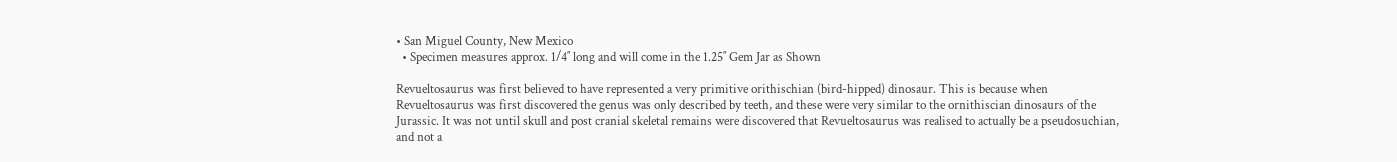• San Miguel County, New Mexico
  • Specimen measures approx. 1/4″ long and will come in the 1.25″ Gem Jar as Shown

Revueltosaurus was first believed to have represented a very primitive orithischian (bird-hipped) dinosaur. This is because when Revueltosaurus was first discovered the genus was only described by teeth, and these were very similar to the ornithiscian dinosaurs of the Jurassic. It was not until skull and post cranial skeletal remains were discovered that Revueltosaurus was realised to actually be a pseudosuchian, and not a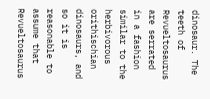dinosaur. The teeth of Revueltosaurus are serrated in a fashion similar to the herbivorous orithischian dinosaurs, and so it is reasonable to assume that Revueltosaurus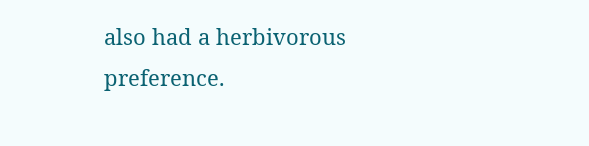also had a herbivorous preference.